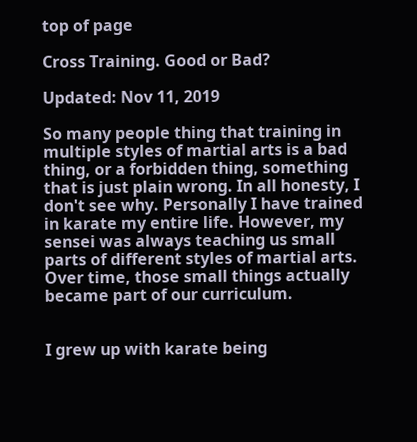top of page

Cross Training. Good or Bad?

Updated: Nov 11, 2019

So many people thing that training in multiple styles of martial arts is a bad thing, or a forbidden thing, something that is just plain wrong. In all honesty, I don't see why. Personally I have trained in karate my entire life. However, my sensei was always teaching us small parts of different styles of martial arts. Over time, those small things actually became part of our curriculum.


I grew up with karate being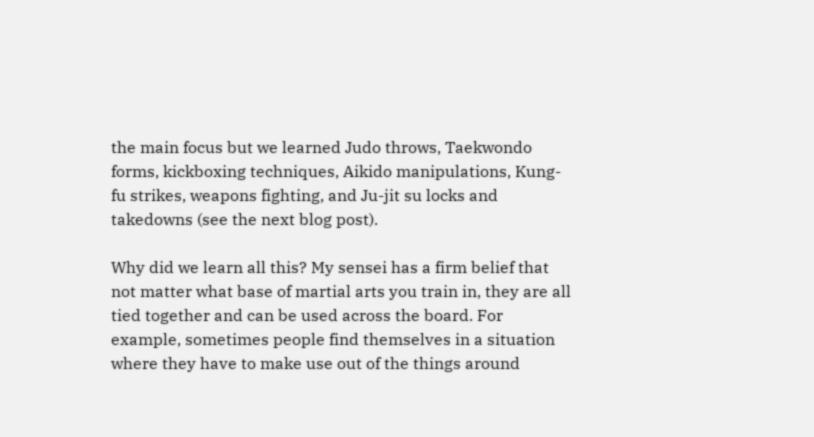the main focus but we learned Judo throws, Taekwondo forms, kickboxing techniques, Aikido manipulations, Kung-fu strikes, weapons fighting, and Ju-jit su locks and takedowns (see the next blog post).

Why did we learn all this? My sensei has a firm belief that not matter what base of martial arts you train in, they are all tied together and can be used across the board. For example, sometimes people find themselves in a situation where they have to make use out of the things around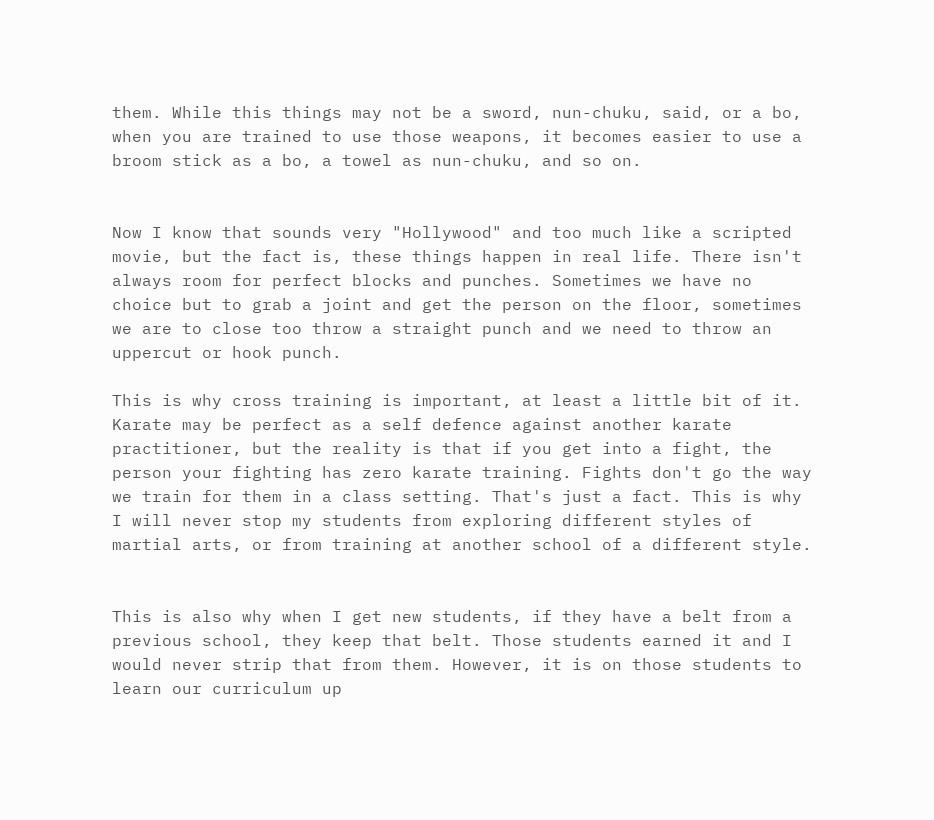them. While this things may not be a sword, nun-chuku, said, or a bo, when you are trained to use those weapons, it becomes easier to use a broom stick as a bo, a towel as nun-chuku, and so on.


Now I know that sounds very "Hollywood" and too much like a scripted movie, but the fact is, these things happen in real life. There isn't always room for perfect blocks and punches. Sometimes we have no choice but to grab a joint and get the person on the floor, sometimes we are to close too throw a straight punch and we need to throw an uppercut or hook punch.

This is why cross training is important, at least a little bit of it. Karate may be perfect as a self defence against another karate practitioner, but the reality is that if you get into a fight, the person your fighting has zero karate training. Fights don't go the way we train for them in a class setting. That's just a fact. This is why I will never stop my students from exploring different styles of martial arts, or from training at another school of a different style.


This is also why when I get new students, if they have a belt from a previous school, they keep that belt. Those students earned it and I would never strip that from them. However, it is on those students to learn our curriculum up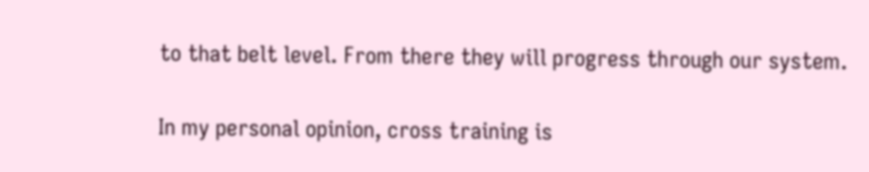to that belt level. From there they will progress through our system.

In my personal opinion, cross training is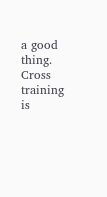a good thing. Cross training is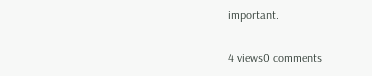important.

4 views0 comments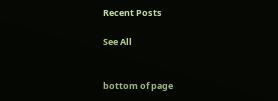Recent Posts

See All


bottom of page